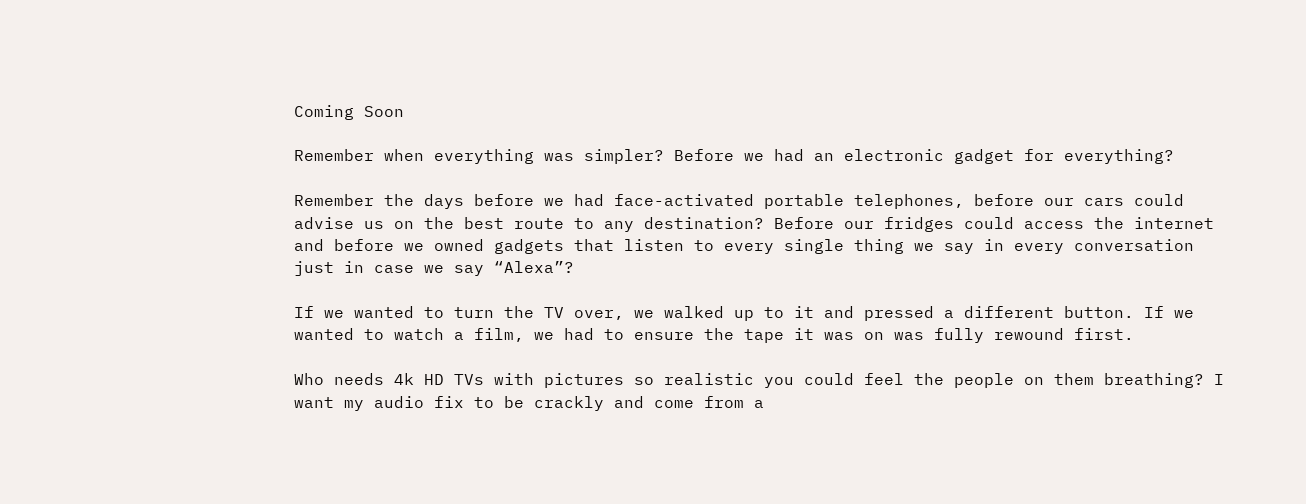Coming Soon

Remember when everything was simpler? Before we had an electronic gadget for everything?

Remember the days before we had face-activated portable telephones, before our cars could advise us on the best route to any destination? Before our fridges could access the internet and before we owned gadgets that listen to every single thing we say in every conversation just in case we say “Alexa”?

If we wanted to turn the TV over, we walked up to it and pressed a different button. If we wanted to watch a film, we had to ensure the tape it was on was fully rewound first.

Who needs 4k HD TVs with pictures so realistic you could feel the people on them breathing? I want my audio fix to be crackly and come from a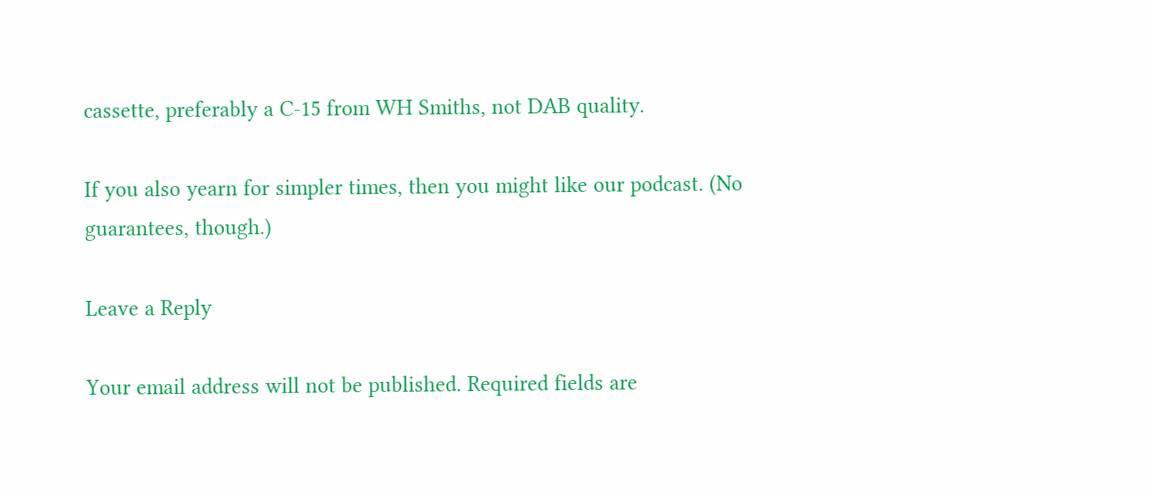cassette, preferably a C-15 from WH Smiths, not DAB quality.

If you also yearn for simpler times, then you might like our podcast. (No guarantees, though.)

Leave a Reply

Your email address will not be published. Required fields are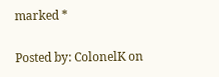marked *

Posted by: ColonelK on